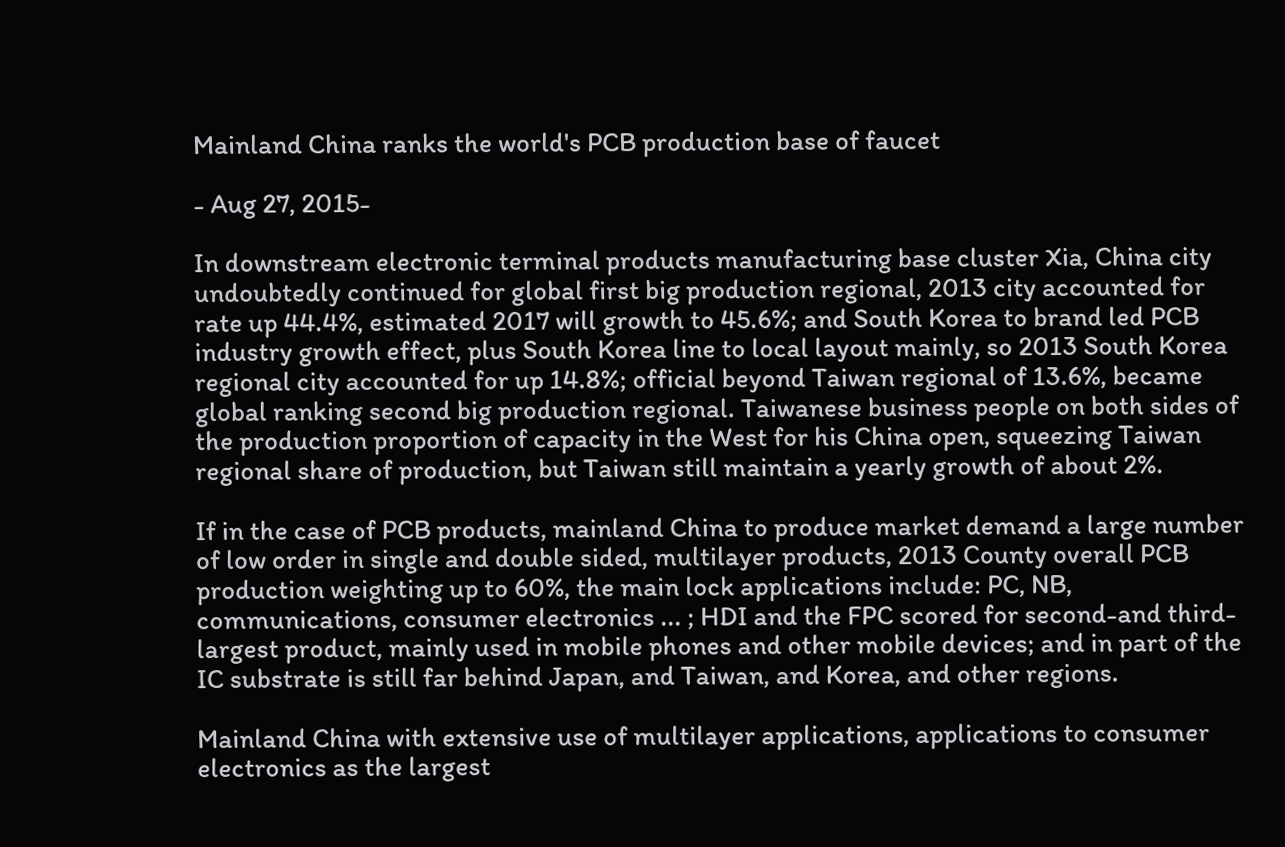Mainland China ranks the world's PCB production base of faucet

- Aug 27, 2015-

In downstream electronic terminal products manufacturing base cluster Xia, China city undoubtedly continued for global first big production regional, 2013 city accounted for rate up 44.4%, estimated 2017 will growth to 45.6%; and South Korea to brand led PCB industry growth effect, plus South Korea line to local layout mainly, so 2013 South Korea regional city accounted for up 14.8%; official beyond Taiwan regional of 13.6%, became global ranking second big production regional. Taiwanese business people on both sides of the production proportion of capacity in the West for his China open, squeezing Taiwan regional share of production, but Taiwan still maintain a yearly growth of about 2%.

If in the case of PCB products, mainland China to produce market demand a large number of low order in single and double sided, multilayer products, 2013 County overall PCB production weighting up to 60%, the main lock applications include: PC, NB, communications, consumer electronics ... ; HDI and the FPC scored for second-and third-largest product, mainly used in mobile phones and other mobile devices; and in part of the IC substrate is still far behind Japan, and Taiwan, and Korea, and other regions.

Mainland China with extensive use of multilayer applications, applications to consumer electronics as the largest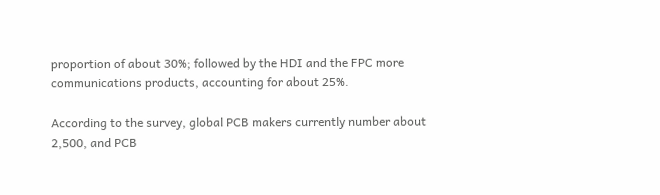proportion of about 30%; followed by the HDI and the FPC more communications products, accounting for about 25%.

According to the survey, global PCB makers currently number about 2,500, and PCB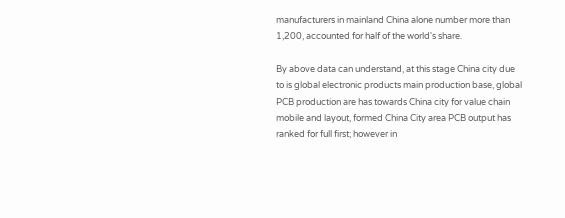manufacturers in mainland China alone number more than 1,200, accounted for half of the world's share.

By above data can understand, at this stage China city due to is global electronic products main production base, global PCB production are has towards China city for value chain mobile and layout, formed China City area PCB output has ranked for full first; however in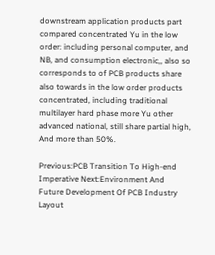downstream application products part compared concentrated Yu in the low order: including personal computer, and NB, and consumption electronic,, also so corresponds to of PCB products share also towards in the low order products concentrated, including traditional multilayer hard phase more Yu other advanced national, still share partial high, And more than 50%.

Previous:PCB Transition To High-end Imperative Next:Environment And Future Development Of PCB Industry Layout